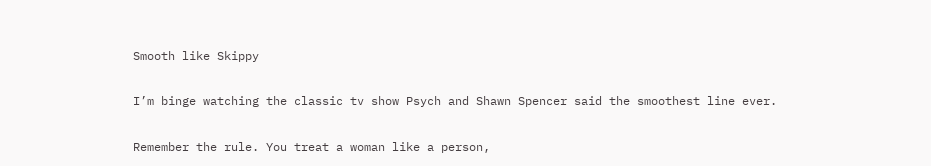Smooth like Skippy

I’m binge watching the classic tv show Psych and Shawn Spencer said the smoothest line ever.

Remember the rule. You treat a woman like a person,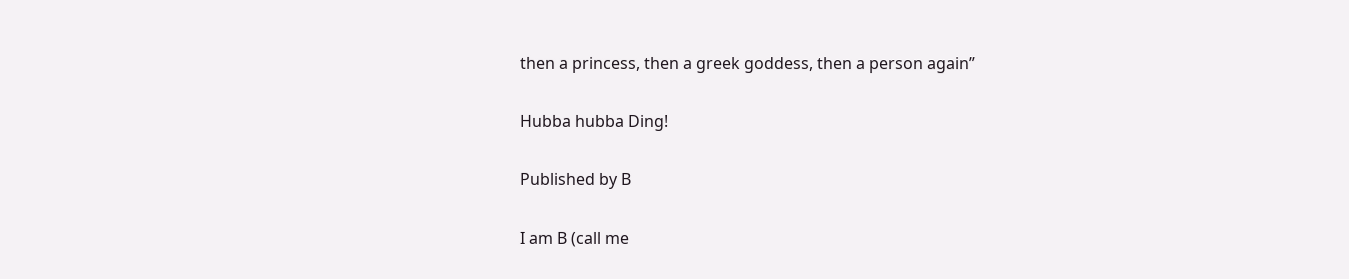then a princess, then a greek goddess, then a person again”

Hubba hubba Ding!

Published by B

I am B (call me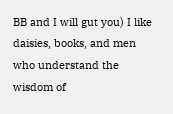BB and I will gut you) I like daisies, books, and men who understand the wisdom of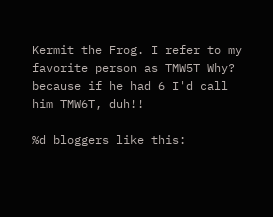Kermit the Frog. I refer to my favorite person as TMW5T Why? because if he had 6 I'd call him TMW6T, duh!!

%d bloggers like this: